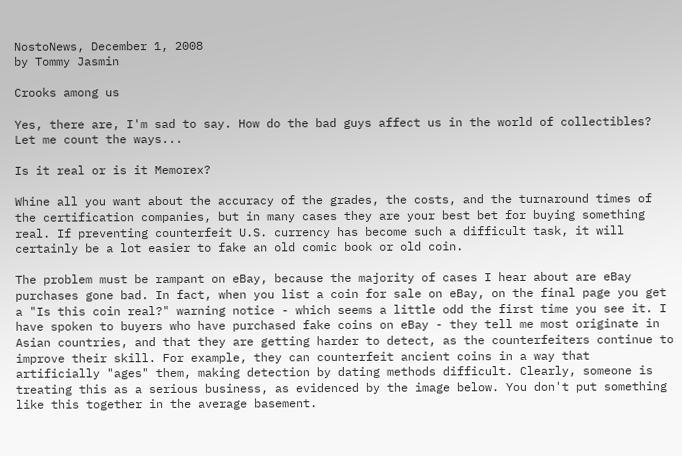NostoNews, December 1, 2008
by Tommy Jasmin

Crooks among us

Yes, there are, I'm sad to say. How do the bad guys affect us in the world of collectibles? Let me count the ways...

Is it real or is it Memorex?

Whine all you want about the accuracy of the grades, the costs, and the turnaround times of the certification companies, but in many cases they are your best bet for buying something real. If preventing counterfeit U.S. currency has become such a difficult task, it will certainly be a lot easier to fake an old comic book or old coin.

The problem must be rampant on eBay, because the majority of cases I hear about are eBay purchases gone bad. In fact, when you list a coin for sale on eBay, on the final page you get a "Is this coin real?" warning notice - which seems a little odd the first time you see it. I have spoken to buyers who have purchased fake coins on eBay - they tell me most originate in Asian countries, and that they are getting harder to detect, as the counterfeiters continue to improve their skill. For example, they can counterfeit ancient coins in a way that artificially "ages" them, making detection by dating methods difficult. Clearly, someone is treating this as a serious business, as evidenced by the image below. You don't put something like this together in the average basement.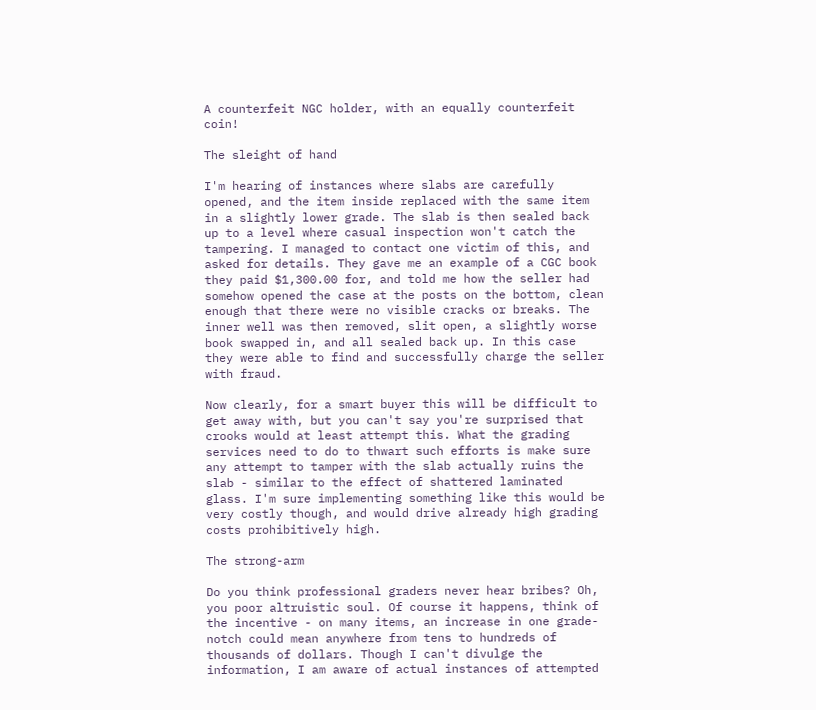A counterfeit NGC holder, with an equally counterfeit coin!

The sleight of hand

I'm hearing of instances where slabs are carefully opened, and the item inside replaced with the same item in a slightly lower grade. The slab is then sealed back up to a level where casual inspection won't catch the tampering. I managed to contact one victim of this, and asked for details. They gave me an example of a CGC book they paid $1,300.00 for, and told me how the seller had somehow opened the case at the posts on the bottom, clean enough that there were no visible cracks or breaks. The inner well was then removed, slit open, a slightly worse book swapped in, and all sealed back up. In this case they were able to find and successfully charge the seller with fraud.

Now clearly, for a smart buyer this will be difficult to get away with, but you can't say you're surprised that crooks would at least attempt this. What the grading services need to do to thwart such efforts is make sure any attempt to tamper with the slab actually ruins the slab - similar to the effect of shattered laminated glass. I'm sure implementing something like this would be very costly though, and would drive already high grading costs prohibitively high.

The strong-arm

Do you think professional graders never hear bribes? Oh, you poor altruistic soul. Of course it happens, think of the incentive - on many items, an increase in one grade-notch could mean anywhere from tens to hundreds of thousands of dollars. Though I can't divulge the information, I am aware of actual instances of attempted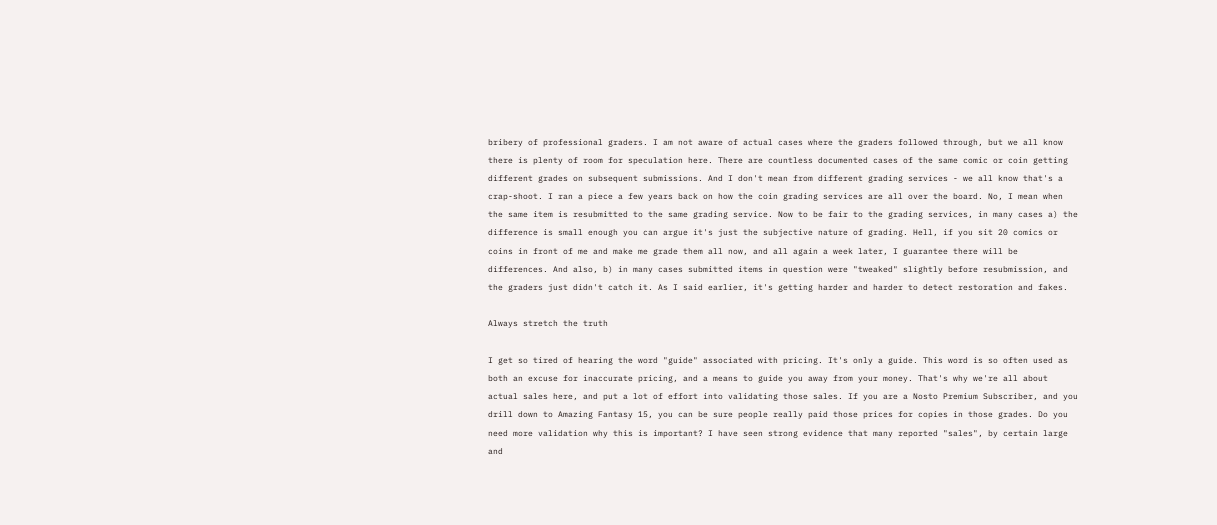bribery of professional graders. I am not aware of actual cases where the graders followed through, but we all know there is plenty of room for speculation here. There are countless documented cases of the same comic or coin getting different grades on subsequent submissions. And I don't mean from different grading services - we all know that's a crap-shoot. I ran a piece a few years back on how the coin grading services are all over the board. No, I mean when the same item is resubmitted to the same grading service. Now to be fair to the grading services, in many cases a) the difference is small enough you can argue it's just the subjective nature of grading. Hell, if you sit 20 comics or coins in front of me and make me grade them all now, and all again a week later, I guarantee there will be differences. And also, b) in many cases submitted items in question were "tweaked" slightly before resubmission, and the graders just didn't catch it. As I said earlier, it's getting harder and harder to detect restoration and fakes.

Always stretch the truth

I get so tired of hearing the word "guide" associated with pricing. It's only a guide. This word is so often used as both an excuse for inaccurate pricing, and a means to guide you away from your money. That's why we're all about actual sales here, and put a lot of effort into validating those sales. If you are a Nosto Premium Subscriber, and you drill down to Amazing Fantasy 15, you can be sure people really paid those prices for copies in those grades. Do you need more validation why this is important? I have seen strong evidence that many reported "sales", by certain large and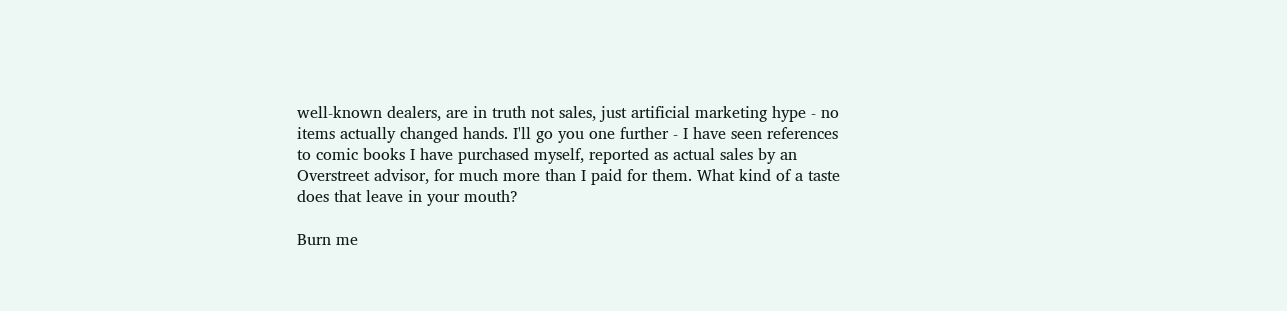well-known dealers, are in truth not sales, just artificial marketing hype - no items actually changed hands. I'll go you one further - I have seen references to comic books I have purchased myself, reported as actual sales by an Overstreet advisor, for much more than I paid for them. What kind of a taste does that leave in your mouth?

Burn me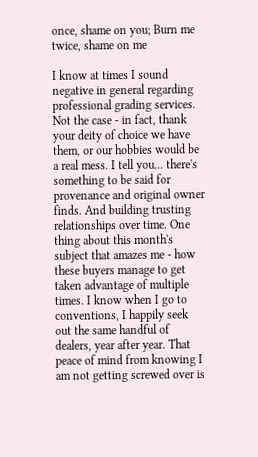once, shame on you; Burn me twice, shame on me

I know at times I sound negative in general regarding professional grading services. Not the case - in fact, thank your deity of choice we have them, or our hobbies would be a real mess. I tell you... there's something to be said for provenance and original owner finds. And building trusting relationships over time. One thing about this month's subject that amazes me - how these buyers manage to get taken advantage of multiple times. I know when I go to conventions, I happily seek out the same handful of dealers, year after year. That peace of mind from knowing I am not getting screwed over is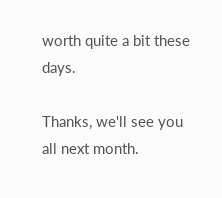worth quite a bit these days.

Thanks, we'll see you all next month.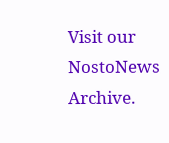Visit our NostoNews Archive.